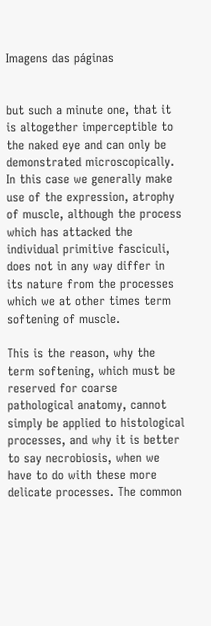Imagens das páginas


but such a minute one, that it is altogether imperceptible to the naked eye and can only be demonstrated microscopically. In this case we generally make use of the expression, atrophy of muscle, although the process which has attacked the individual primitive fasciculi, does not in any way differ in its nature from the processes which we at other times term softening of muscle.

This is the reason, why the term softening, which must be reserved for coarse pathological anatomy, cannot simply be applied to histological processes, and why it is better to say necrobiosis, when we have to do with these more delicate processes. The common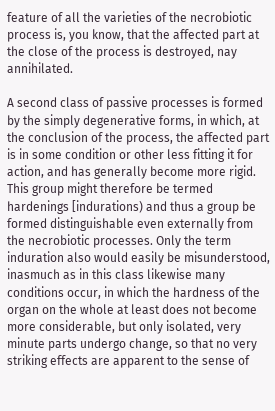feature of all the varieties of the necrobiotic process is, you know, that the affected part at the close of the process is destroyed, nay annihilated.

A second class of passive processes is formed by the simply degenerative forms, in which, at the conclusion of the process, the affected part is in some condition or other less fitting it for action, and has generally become more rigid. This group might therefore be termed hardenings [indurations) and thus a group be formed distinguishable even externally from the necrobiotic processes. Only the term induration also would easily be misunderstood, inasmuch as in this class likewise many conditions occur, in which the hardness of the organ on the whole at least does not become more considerable, but only isolated, very minute parts undergo change, so that no very striking effects are apparent to the sense of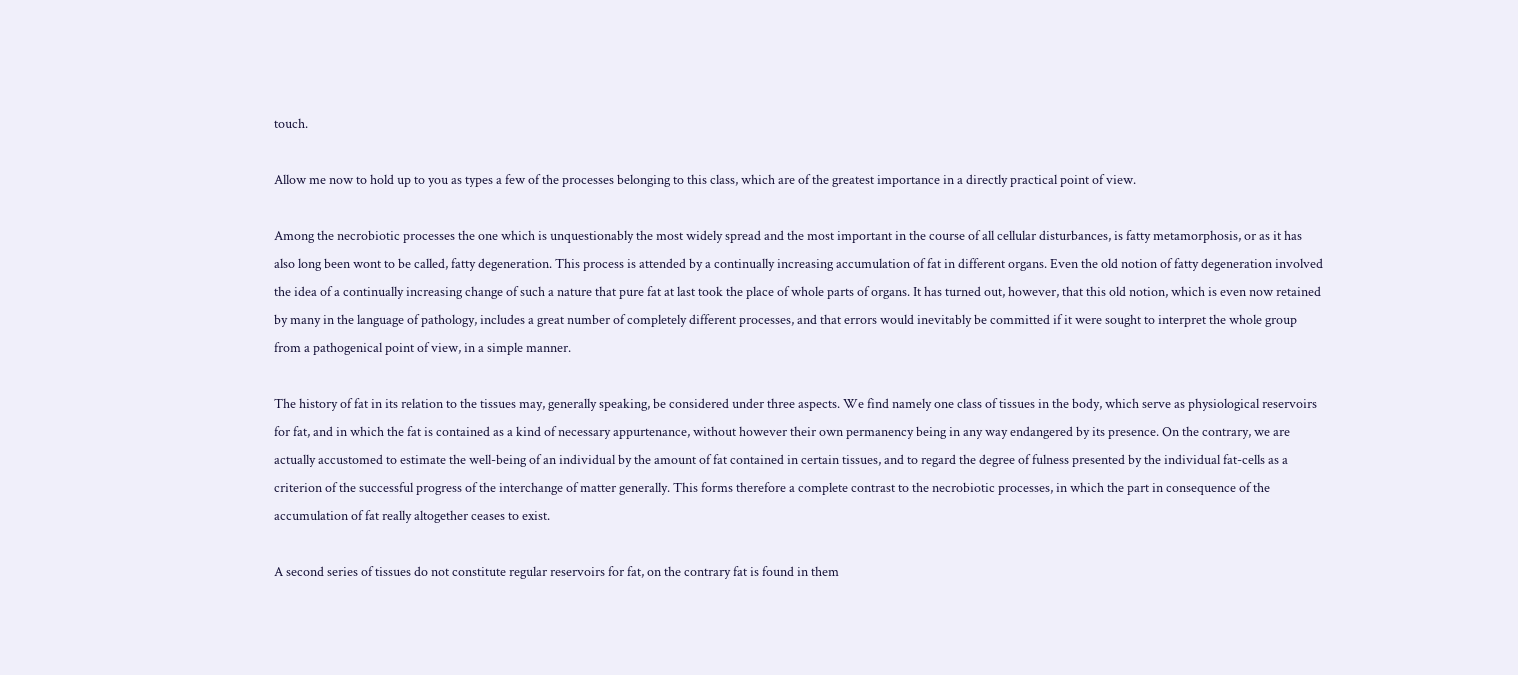touch.

Allow me now to hold up to you as types a few of the processes belonging to this class, which are of the greatest importance in a directly practical point of view.

Among the necrobiotic processes the one which is unquestionably the most widely spread and the most important in the course of all cellular disturbances, is fatty metamorphosis, or as it has also long been wont to be called, fatty degeneration. This process is attended by a continually increasing accumulation of fat in different organs. Even the old notion of fatty degeneration involved the idea of a continually increasing change of such a nature that pure fat at last took the place of whole parts of organs. It has turned out, however, that this old notion, which is even now retained by many in the language of pathology, includes a great number of completely different processes, and that errors would inevitably be committed if it were sought to interpret the whole group from a pathogenical point of view, in a simple manner.

The history of fat in its relation to the tissues may, generally speaking, be considered under three aspects. We find namely one class of tissues in the body, which serve as physiological reservoirs for fat, and in which the fat is contained as a kind of necessary appurtenance, without however their own permanency being in any way endangered by its presence. On the contrary, we are actually accustomed to estimate the well-being of an individual by the amount of fat contained in certain tissues, and to regard the degree of fulness presented by the individual fat-cells as a criterion of the successful progress of the interchange of matter generally. This forms therefore a complete contrast to the necrobiotic processes, in which the part in consequence of the accumulation of fat really altogether ceases to exist.

A second series of tissues do not constitute regular reservoirs for fat, on the contrary fat is found in them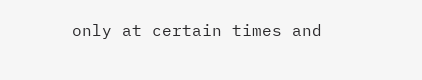only at certain times and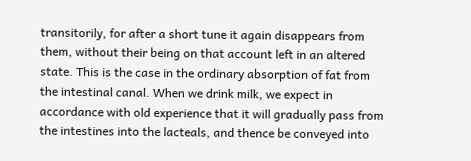transitorily, for after a short tune it again disappears from them, without their being on that account left in an altered state. This is the case in the ordinary absorption of fat from the intestinal canal. When we drink milk, we expect in accordance with old experience that it will gradually pass from the intestines into the lacteals, and thence be conveyed into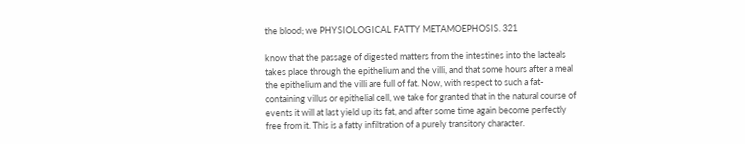the blood; we PHYSIOLOGICAL FATTY METAMOEPHOSIS. 321

know that the passage of digested matters from the intestines into the lacteals takes place through the epithelium and the villi, and that some hours after a meal the epithelium and the villi are full of fat. Now, with respect to such a fat-containing villus or epithelial cell, we take for granted that in the natural course of events it will at last yield up its fat, and after some time again become perfectly free from it. This is a fatty infiltration of a purely transitory character.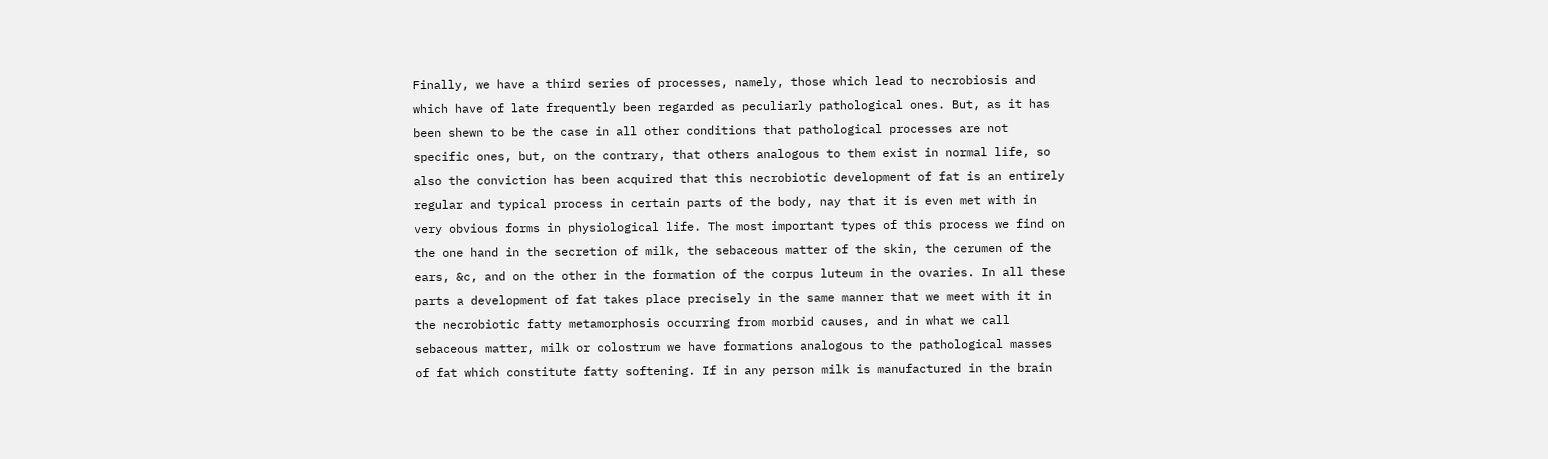Finally, we have a third series of processes, namely, those which lead to necrobiosis and which have of late frequently been regarded as peculiarly pathological ones. But, as it has been shewn to be the case in all other conditions that pathological processes are not specific ones, but, on the contrary, that others analogous to them exist in normal life, so also the conviction has been acquired that this necrobiotic development of fat is an entirely regular and typical process in certain parts of the body, nay that it is even met with in very obvious forms in physiological life. The most important types of this process we find on the one hand in the secretion of milk, the sebaceous matter of the skin, the cerumen of the ears, &c, and on the other in the formation of the corpus luteum in the ovaries. In all these parts a development of fat takes place precisely in the same manner that we meet with it in the necrobiotic fatty metamorphosis occurring from morbid causes, and in what we call sebaceous matter, milk or colostrum we have formations analogous to the pathological masses of fat which constitute fatty softening. If in any person milk is manufactured in the brain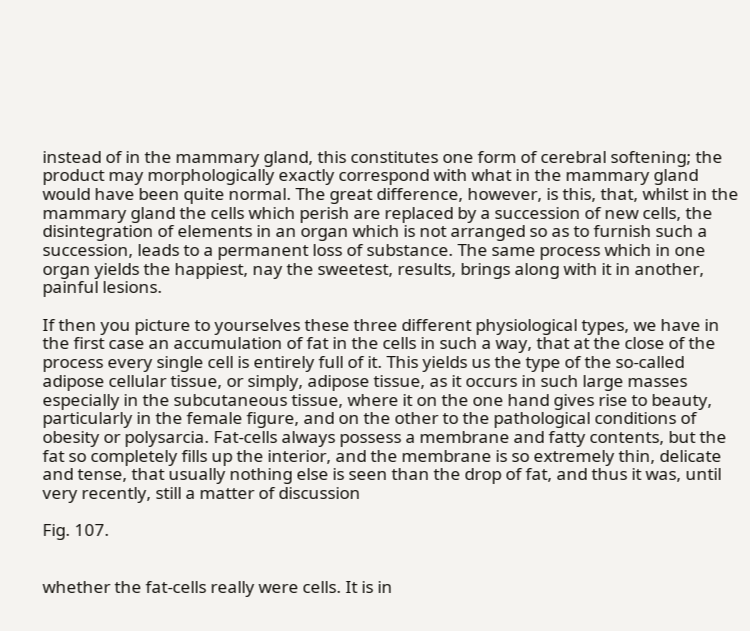instead of in the mammary gland, this constitutes one form of cerebral softening; the product may morphologically exactly correspond with what in the mammary gland would have been quite normal. The great difference, however, is this, that, whilst in the mammary gland the cells which perish are replaced by a succession of new cells, the disintegration of elements in an organ which is not arranged so as to furnish such a succession, leads to a permanent loss of substance. The same process which in one organ yields the happiest, nay the sweetest, results, brings along with it in another, painful lesions.

If then you picture to yourselves these three different physiological types, we have in the first case an accumulation of fat in the cells in such a way, that at the close of the process every single cell is entirely full of it. This yields us the type of the so-called adipose cellular tissue, or simply, adipose tissue, as it occurs in such large masses especially in the subcutaneous tissue, where it on the one hand gives rise to beauty, particularly in the female figure, and on the other to the pathological conditions of obesity or polysarcia. Fat-cells always possess a membrane and fatty contents, but the fat so completely fills up the interior, and the membrane is so extremely thin, delicate and tense, that usually nothing else is seen than the drop of fat, and thus it was, until very recently, still a matter of discussion

Fig. 107.


whether the fat-cells really were cells. It is in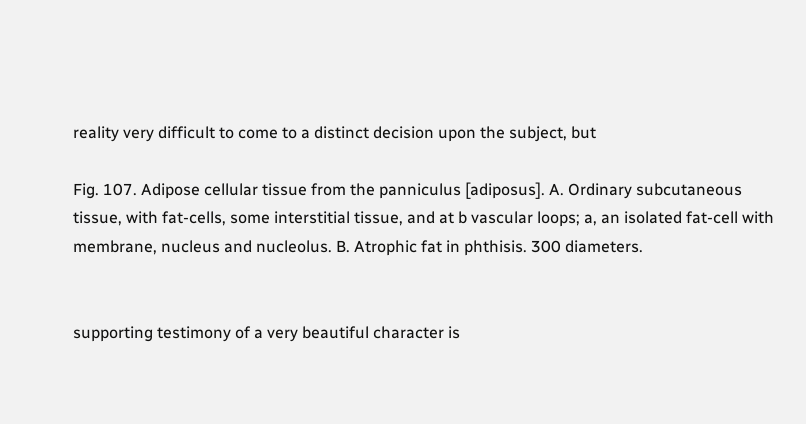reality very difficult to come to a distinct decision upon the subject, but

Fig. 107. Adipose cellular tissue from the panniculus [adiposus]. A. Ordinary subcutaneous tissue, with fat-cells, some interstitial tissue, and at b vascular loops; a, an isolated fat-cell with membrane, nucleus and nucleolus. B. Atrophic fat in phthisis. 300 diameters.


supporting testimony of a very beautiful character is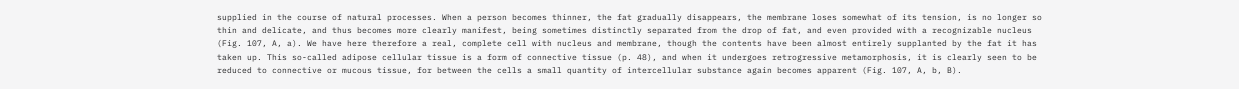supplied in the course of natural processes. When a person becomes thinner, the fat gradually disappears, the membrane loses somewhat of its tension, is no longer so thin and delicate, and thus becomes more clearly manifest, being sometimes distinctly separated from the drop of fat, and even provided with a recognizable nucleus (Fig. 107, A, a). We have here therefore a real, complete cell with nucleus and membrane, though the contents have been almost entirely supplanted by the fat it has taken up. This so-called adipose cellular tissue is a form of connective tissue (p. 48), and when it undergoes retrogressive metamorphosis, it is clearly seen to be reduced to connective or mucous tissue, for between the cells a small quantity of intercellular substance again becomes apparent (Fig. 107, A, b, B).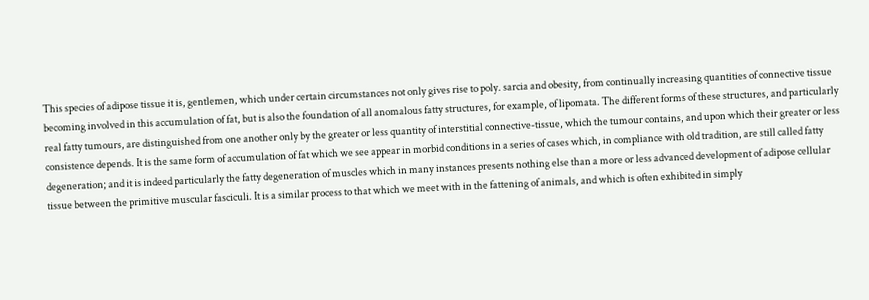This species of adipose tissue it is, gentlemen, which under certain circumstances not only gives rise to poly. sarcia and obesity, from continually increasing quantities of connective tissue becoming involved in this accumulation of fat, but is also the foundation of all anomalous fatty structures, for example, of lipomata. The different forms of these structures, and particularly real fatty tumours, are distinguished from one another only by the greater or less quantity of interstitial connective-tissue, which the tumour contains, and upon which their greater or less consistence depends. It is the same form of accumulation of fat which we see appear in morbid conditions in a series of cases which, in compliance with old tradition, are still called fatty degeneration; and it is indeed particularly the fatty degeneration of muscles which in many instances presents nothing else than a more or less advanced development of adipose cellular tissue between the primitive muscular fasciculi. It is a similar process to that which we meet with in the fattening of animals, and which is often exhibited in simply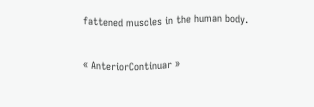fattened muscles in the human body.

« AnteriorContinuar »